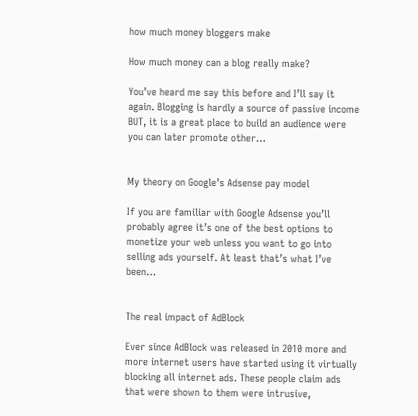how much money bloggers make

How much money can a blog really make?

You’ve heard me say this before and I’ll say it again. Blogging is hardly a source of passive income BUT, it is a great place to build an audience were you can later promote other…


My theory on Google’s Adsense pay model

If you are familiar with Google Adsense you’ll probably agree it’s one of the best options to monetize your web unless you want to go into selling ads yourself. At least that’s what I’ve been…


The real impact of AdBlock

Ever since AdBlock was released in 2010 more and more internet users have started using it virtually blocking all internet ads. These people claim ads that were shown to them were intrusive,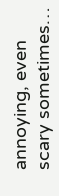annoying, even scary sometimes…